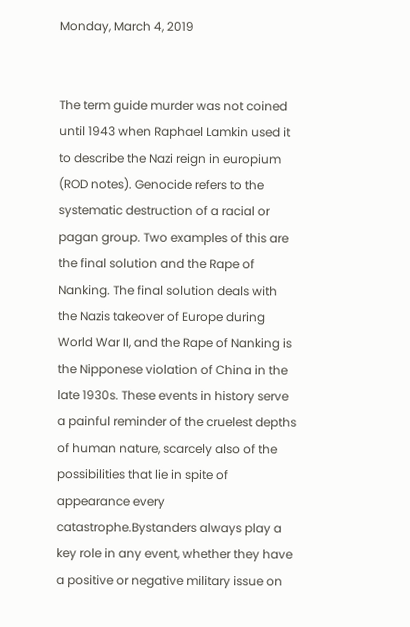Monday, March 4, 2019


The term guide murder was not coined until 1943 when Raphael Lamkin used it to describe the Nazi reign in europium (ROD notes). Genocide refers to the systematic destruction of a racial or pagan group. Two examples of this are the final solution and the Rape of Nanking. The final solution deals with the Nazis takeover of Europe during World War II, and the Rape of Nanking is the Nipponese violation of China in the late 1930s. These events in history serve a painful reminder of the cruelest depths of human nature, scarcely also of the possibilities that lie in spite of appearance every catastrophe.Bystanders always play a key role in any event, whether they have a positive or negative military issue on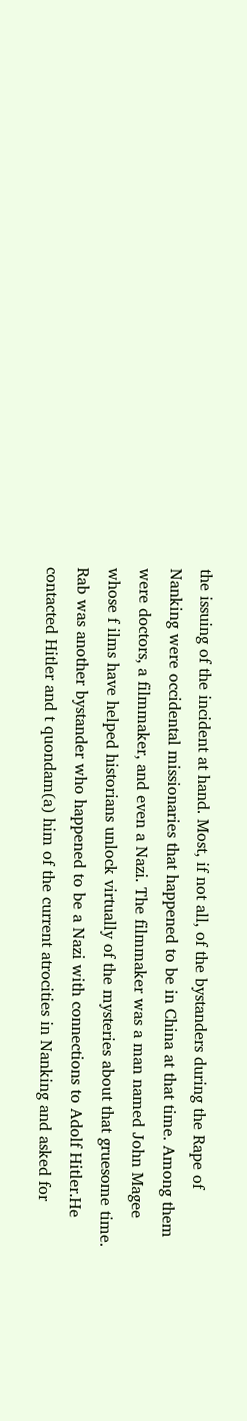the issuing of the incident at hand. Most, if not all, of the bystanders during the Rape of Nanking were occidental missionaries that happened to be in China at that time. Among them were doctors, a filmmaker, and even a Nazi. The filmmaker was a man named John Magee whose f ilms have helped historians unlock virtually of the mysteries about that gruesome time. Rab was another bystander who happened to be a Nazi with connections to Adolf Hitler.He contacted Hitler and t quondam(a) him of the current atrocities in Nanking and asked for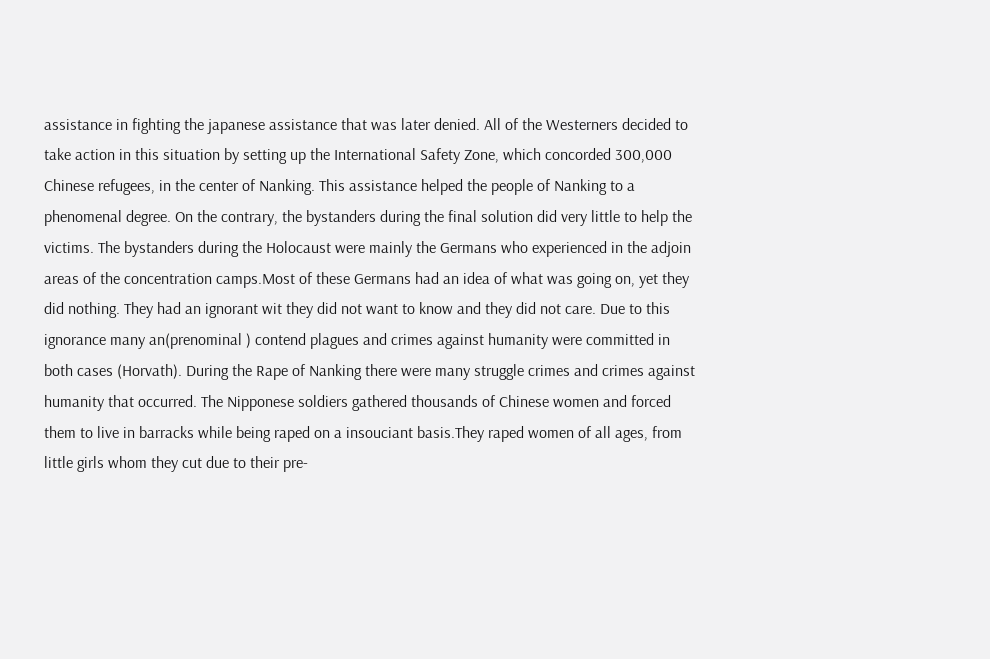assistance in fighting the japanese assistance that was later denied. All of the Westerners decided to take action in this situation by setting up the International Safety Zone, which concorded 300,000 Chinese refugees, in the center of Nanking. This assistance helped the people of Nanking to a phenomenal degree. On the contrary, the bystanders during the final solution did very little to help the victims. The bystanders during the Holocaust were mainly the Germans who experienced in the adjoin areas of the concentration camps.Most of these Germans had an idea of what was going on, yet they did nothing. They had an ignorant wit they did not want to know and they did not care. Due to this ignorance many an(prenominal ) contend plagues and crimes against humanity were committed in both cases (Horvath). During the Rape of Nanking there were many struggle crimes and crimes against humanity that occurred. The Nipponese soldiers gathered thousands of Chinese women and forced them to live in barracks while being raped on a insouciant basis.They raped women of all ages, from little girls whom they cut due to their pre-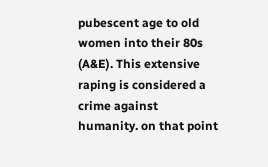pubescent age to old women into their 80s (A&E). This extensive raping is considered a crime against humanity. on that point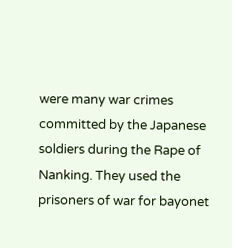were many war crimes committed by the Japanese soldiers during the Rape of Nanking. They used the prisoners of war for bayonet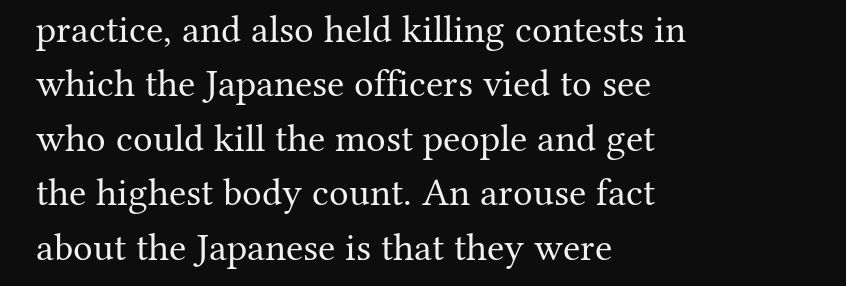practice, and also held killing contests in which the Japanese officers vied to see who could kill the most people and get the highest body count. An arouse fact about the Japanese is that they were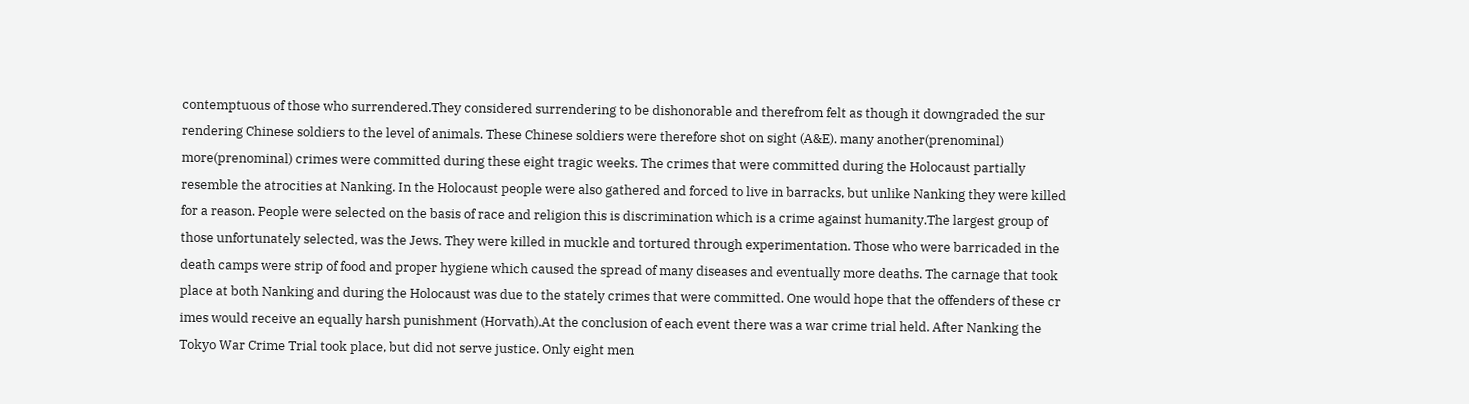contemptuous of those who surrendered.They considered surrendering to be dishonorable and therefrom felt as though it downgraded the sur rendering Chinese soldiers to the level of animals. These Chinese soldiers were therefore shot on sight (A&E). many another(prenominal) more(prenominal) crimes were committed during these eight tragic weeks. The crimes that were committed during the Holocaust partially resemble the atrocities at Nanking. In the Holocaust people were also gathered and forced to live in barracks, but unlike Nanking they were killed for a reason. People were selected on the basis of race and religion this is discrimination which is a crime against humanity.The largest group of those unfortunately selected, was the Jews. They were killed in muckle and tortured through experimentation. Those who were barricaded in the death camps were strip of food and proper hygiene which caused the spread of many diseases and eventually more deaths. The carnage that took place at both Nanking and during the Holocaust was due to the stately crimes that were committed. One would hope that the offenders of these cr imes would receive an equally harsh punishment (Horvath).At the conclusion of each event there was a war crime trial held. After Nanking the Tokyo War Crime Trial took place, but did not serve justice. Only eight men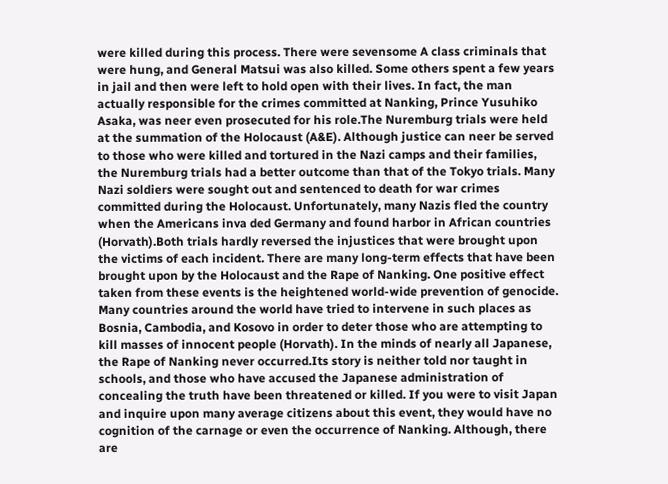were killed during this process. There were sevensome A class criminals that were hung, and General Matsui was also killed. Some others spent a few years in jail and then were left to hold open with their lives. In fact, the man actually responsible for the crimes committed at Nanking, Prince Yusuhiko Asaka, was neer even prosecuted for his role.The Nuremburg trials were held at the summation of the Holocaust (A&E). Although justice can neer be served to those who were killed and tortured in the Nazi camps and their families, the Nuremburg trials had a better outcome than that of the Tokyo trials. Many Nazi soldiers were sought out and sentenced to death for war crimes committed during the Holocaust. Unfortunately, many Nazis fled the country when the Americans inva ded Germany and found harbor in African countries (Horvath).Both trials hardly reversed the injustices that were brought upon the victims of each incident. There are many long-term effects that have been brought upon by the Holocaust and the Rape of Nanking. One positive effect taken from these events is the heightened world-wide prevention of genocide. Many countries around the world have tried to intervene in such places as Bosnia, Cambodia, and Kosovo in order to deter those who are attempting to kill masses of innocent people (Horvath). In the minds of nearly all Japanese, the Rape of Nanking never occurred.Its story is neither told nor taught in schools, and those who have accused the Japanese administration of concealing the truth have been threatened or killed. If you were to visit Japan and inquire upon many average citizens about this event, they would have no cognition of the carnage or even the occurrence of Nanking. Although, there are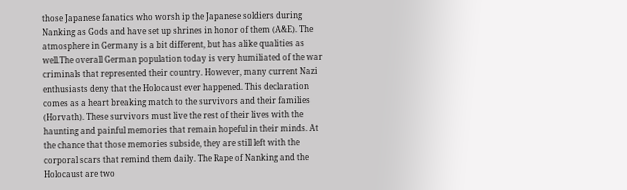those Japanese fanatics who worsh ip the Japanese soldiers during Nanking as Gods and have set up shrines in honor of them (A&E). The atmosphere in Germany is a bit different, but has alike qualities as well.The overall German population today is very humiliated of the war criminals that represented their country. However, many current Nazi enthusiasts deny that the Holocaust ever happened. This declaration comes as a heart breaking match to the survivors and their families (Horvath). These survivors must live the rest of their lives with the haunting and painful memories that remain hopeful in their minds. At the chance that those memories subside, they are still left with the corporal scars that remind them daily. The Rape of Nanking and the Holocaust are two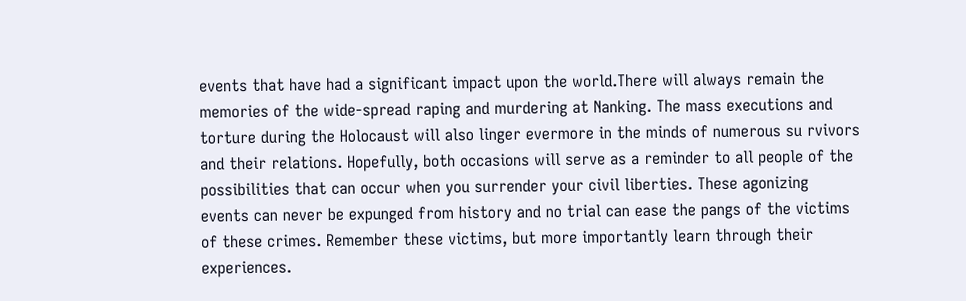events that have had a significant impact upon the world.There will always remain the memories of the wide-spread raping and murdering at Nanking. The mass executions and torture during the Holocaust will also linger evermore in the minds of numerous su rvivors and their relations. Hopefully, both occasions will serve as a reminder to all people of the possibilities that can occur when you surrender your civil liberties. These agonizing events can never be expunged from history and no trial can ease the pangs of the victims of these crimes. Remember these victims, but more importantly learn through their experiences.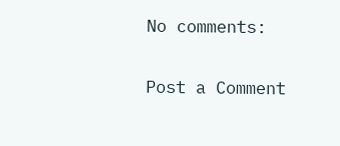No comments:

Post a Comment